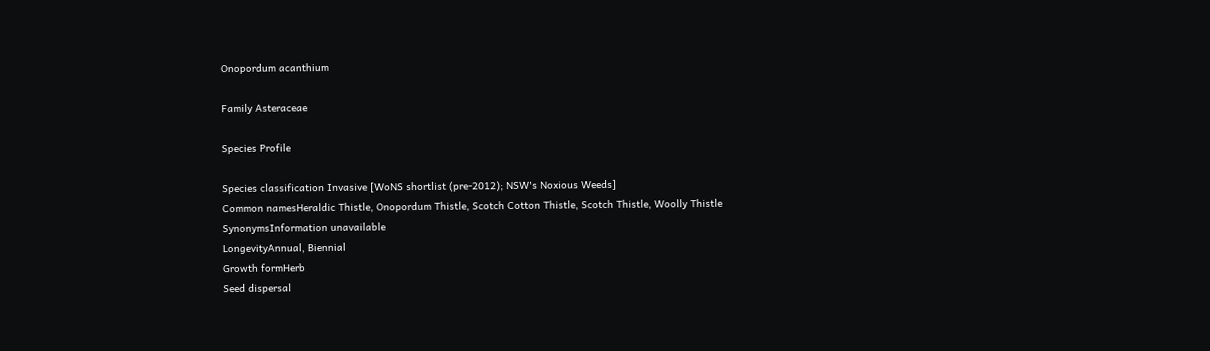Onopordum acanthium

Family Asteraceae

Species Profile

Species classification Invasive [WoNS shortlist (pre-2012); NSW's Noxious Weeds]
Common namesHeraldic Thistle, Onopordum Thistle, Scotch Cotton Thistle, Scotch Thistle, Woolly Thistle
SynonymsInformation unavailable
LongevityAnnual, Biennial
Growth formHerb
Seed dispersal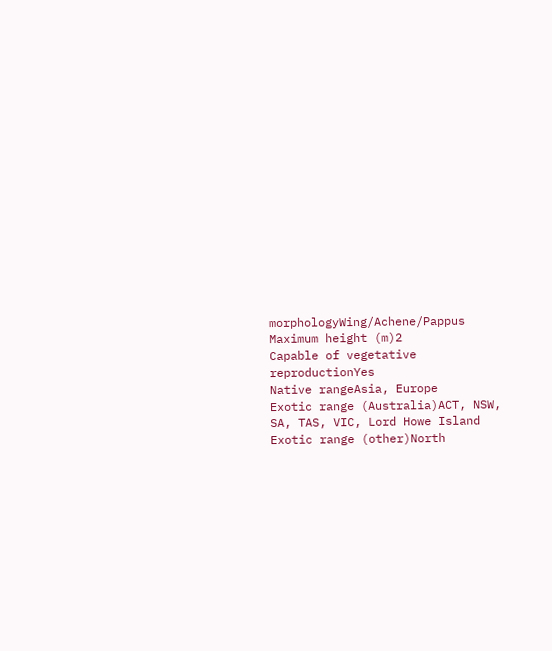morphologyWing/Achene/Pappus
Maximum height (m)2
Capable of vegetative reproductionYes
Native rangeAsia, Europe
Exotic range (Australia)ACT, NSW, SA, TAS, VIC, Lord Howe Island
Exotic range (other)North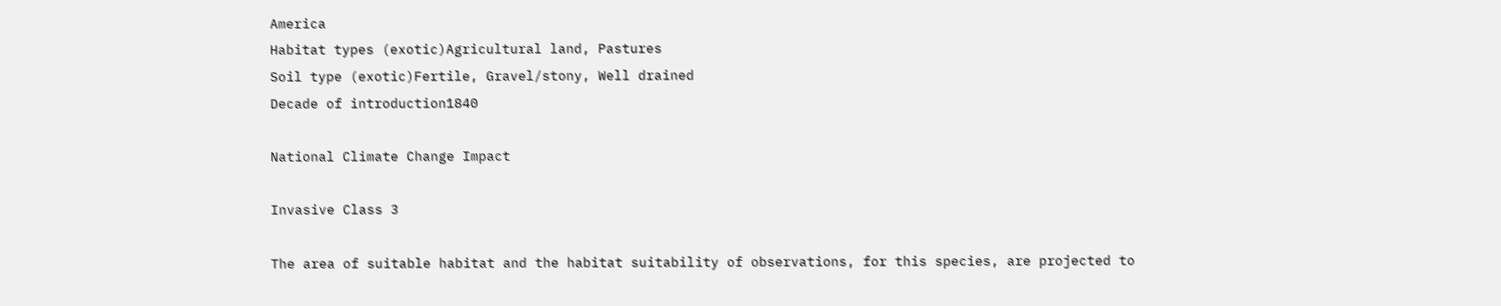America
Habitat types (exotic)Agricultural land, Pastures
Soil type (exotic)Fertile, Gravel/stony, Well drained
Decade of introduction1840

National Climate Change Impact

Invasive Class 3

The area of suitable habitat and the habitat suitability of observations, for this species, are projected to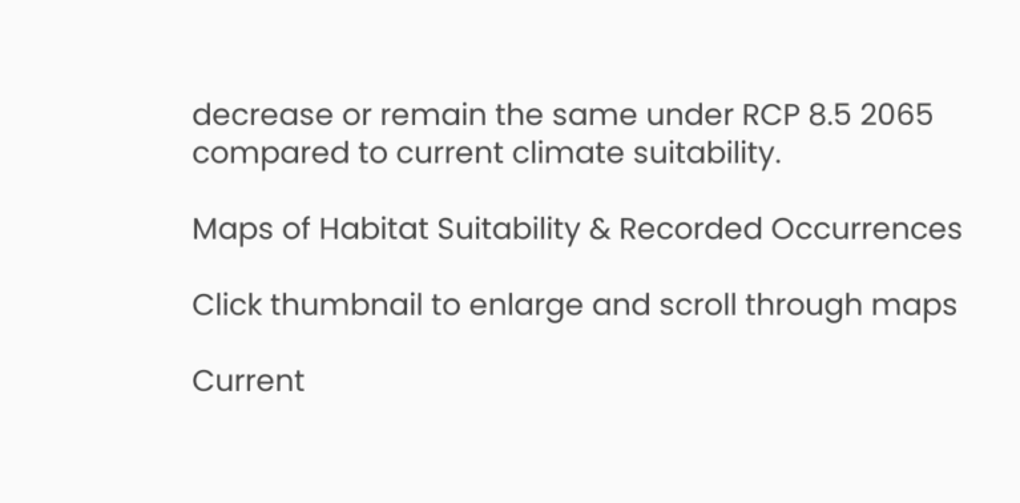decrease or remain the same under RCP 8.5 2065 compared to current climate suitability.

Maps of Habitat Suitability & Recorded Occurrences

Click thumbnail to enlarge and scroll through maps

Current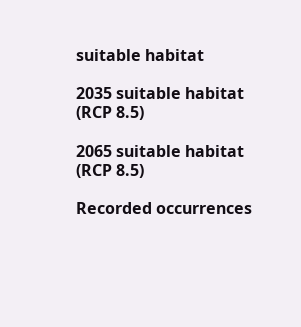suitable habitat

2035 suitable habitat
(RCP 8.5)

2065 suitable habitat
(RCP 8.5)

Recorded occurrences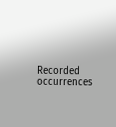Recorded occurrences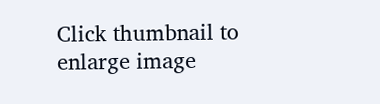Click thumbnail to enlarge image